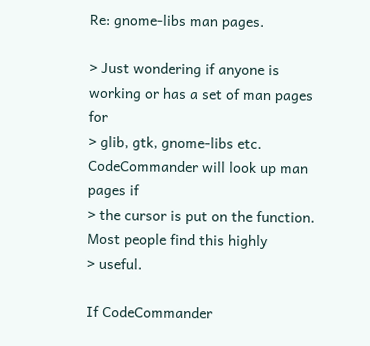Re: gnome-libs man pages.

> Just wondering if anyone is working or has a set of man pages for
> glib, gtk, gnome-libs etc.  CodeCommander will look up man pages if
> the cursor is put on the function.  Most people find this highly
> useful.

If CodeCommander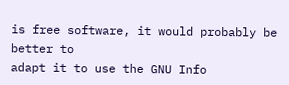is free software, it would probably be better to
adapt it to use the GNU Info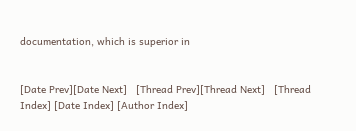documentation, which is superior in


[Date Prev][Date Next]   [Thread Prev][Thread Next]   [Thread Index] [Date Index] [Author Index]